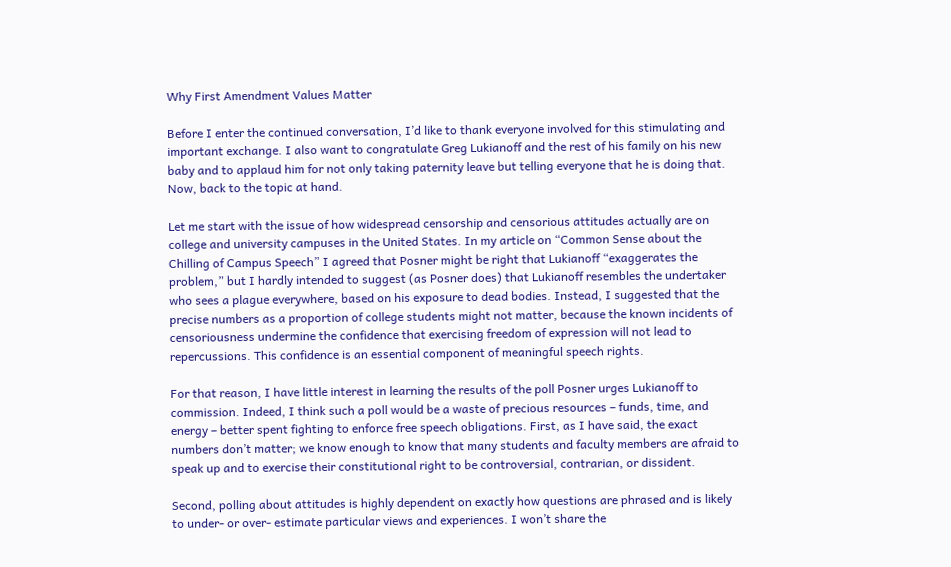Why First Amendment Values Matter

Before I enter the continued conversation, I’d like to thank everyone involved for this stimulating and important exchange. I also want to congratulate Greg Lukianoff and the rest of his family on his new baby and to applaud him for not only taking paternity leave but telling everyone that he is doing that. Now, back to the topic at hand.

Let me start with the issue of how widespread censorship and censorious attitudes actually are on college and university campuses in the United States. In my article on “Common Sense about the Chilling of Campus Speech” I agreed that Posner might be right that Lukianoff “exaggerates the problem,” but I hardly intended to suggest (as Posner does) that Lukianoff resembles the undertaker who sees a plague everywhere, based on his exposure to dead bodies. Instead, I suggested that the precise numbers as a proportion of college students might not matter, because the known incidents of censoriousness undermine the confidence that exercising freedom of expression will not lead to repercussions. This confidence is an essential component of meaningful speech rights.

For that reason, I have little interest in learning the results of the poll Posner urges Lukianoff to commission. Indeed, I think such a poll would be a waste of precious resources – funds, time, and energy – better spent fighting to enforce free speech obligations. First, as I have said, the exact numbers don’t matter; we know enough to know that many students and faculty members are afraid to speak up and to exercise their constitutional right to be controversial, contrarian, or dissident.

Second, polling about attitudes is highly dependent on exactly how questions are phrased and is likely to under- or over- estimate particular views and experiences. I won’t share the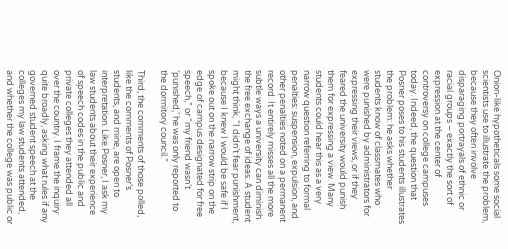Onion-like hypotheticals some social scientists use to illustrate the problem, because they often involve disparaging portrayals of ethnic or racial groups – exactly the sort of expression at the center of controversy on college campuses today. Indeed, the question that Posner poses to his students illustrates the problem: he asks whether students know of classmates who were punished by administrators for expressing their views, or if they feared the university would punish them for expressing a view. Many students could hear this as a very narrow question referring to formal penalties: suspension, expulsion, and other penalties noted on a permanent record. It entirely misses all the more subtle ways a university can diminish the free exchange of ideas. A student might think, “I didn’t fear punishment, because I knew I would be safe if I spoke out on the narrow strip on the edge of campus designated for free speech,” or “my friend wasn’t ‘punished,’ he was only reported to the dormitory council.”

Third, the comments of those polled, like the comments of Posner’s students, and mine, are open to interpretation. Like Posner, I ask my law students about their experience of speech codes in the public and private colleges they attended all over the country. I frame the inquiry quite broadly, asking what rules if any governed student speech at the colleges my law students attended, and whether the college was public or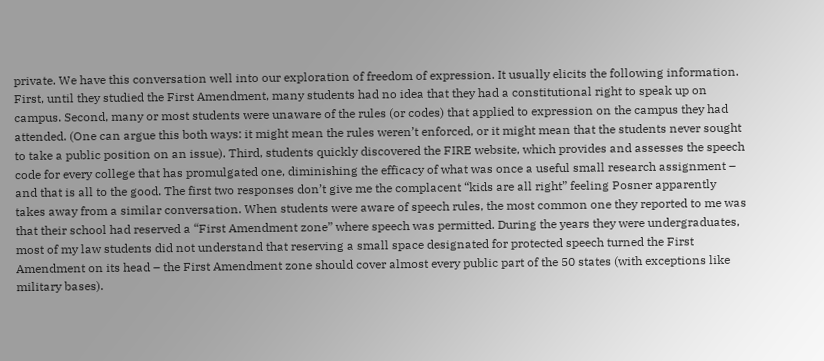private. We have this conversation well into our exploration of freedom of expression. It usually elicits the following information. First, until they studied the First Amendment, many students had no idea that they had a constitutional right to speak up on campus. Second, many or most students were unaware of the rules (or codes) that applied to expression on the campus they had attended. (One can argue this both ways: it might mean the rules weren’t enforced, or it might mean that the students never sought to take a public position on an issue). Third, students quickly discovered the FIRE website, which provides and assesses the speech code for every college that has promulgated one, diminishing the efficacy of what was once a useful small research assignment – and that is all to the good. The first two responses don’t give me the complacent “kids are all right” feeling Posner apparently takes away from a similar conversation. When students were aware of speech rules, the most common one they reported to me was that their school had reserved a “First Amendment zone” where speech was permitted. During the years they were undergraduates, most of my law students did not understand that reserving a small space designated for protected speech turned the First Amendment on its head – the First Amendment zone should cover almost every public part of the 50 states (with exceptions like military bases).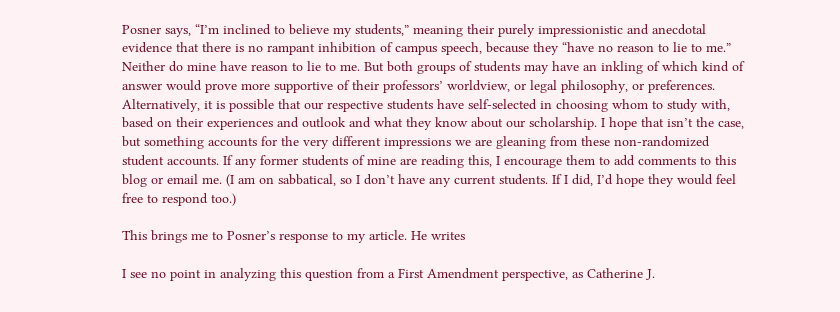Posner says, “I’m inclined to believe my students,” meaning their purely impressionistic and anecdotal evidence that there is no rampant inhibition of campus speech, because they “have no reason to lie to me.” Neither do mine have reason to lie to me. But both groups of students may have an inkling of which kind of answer would prove more supportive of their professors’ worldview, or legal philosophy, or preferences. Alternatively, it is possible that our respective students have self-selected in choosing whom to study with, based on their experiences and outlook and what they know about our scholarship. I hope that isn’t the case, but something accounts for the very different impressions we are gleaning from these non-randomized student accounts. If any former students of mine are reading this, I encourage them to add comments to this blog or email me. (I am on sabbatical, so I don’t have any current students. If I did, I’d hope they would feel free to respond too.)

This brings me to Posner’s response to my article. He writes

I see no point in analyzing this question from a First Amendment perspective, as Catherine J.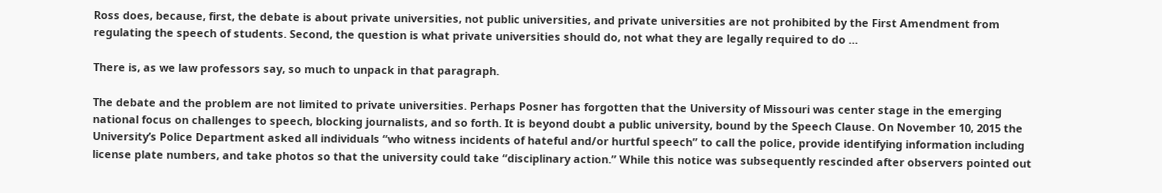Ross does, because, first, the debate is about private universities, not public universities, and private universities are not prohibited by the First Amendment from regulating the speech of students. Second, the question is what private universities should do, not what they are legally required to do …

There is, as we law professors say, so much to unpack in that paragraph.

The debate and the problem are not limited to private universities. Perhaps Posner has forgotten that the University of Missouri was center stage in the emerging national focus on challenges to speech, blocking journalists, and so forth. It is beyond doubt a public university, bound by the Speech Clause. On November 10, 2015 the University’s Police Department asked all individuals “who witness incidents of hateful and/or hurtful speech” to call the police, provide identifying information including license plate numbers, and take photos so that the university could take “disciplinary action.” While this notice was subsequently rescinded after observers pointed out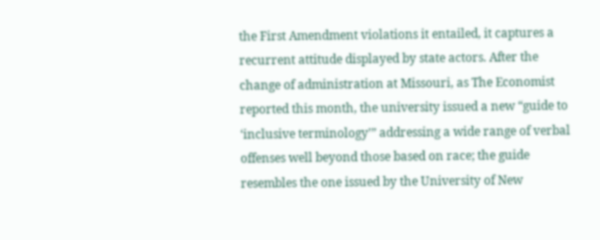the First Amendment violations it entailed, it captures a recurrent attitude displayed by state actors. After the change of administration at Missouri, as The Economist reported this month, the university issued a new “guide to ‘inclusive terminology’” addressing a wide range of verbal offenses well beyond those based on race; the guide resembles the one issued by the University of New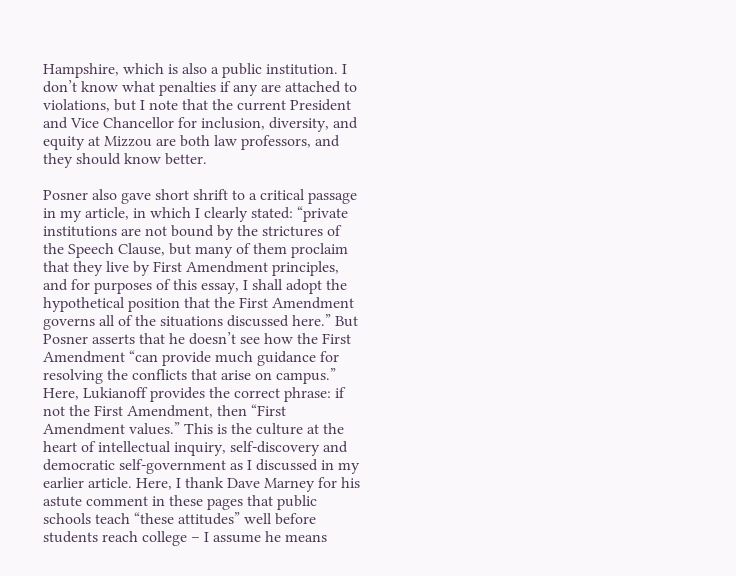Hampshire, which is also a public institution. I don’t know what penalties if any are attached to violations, but I note that the current President and Vice Chancellor for inclusion, diversity, and equity at Mizzou are both law professors, and they should know better.

Posner also gave short shrift to a critical passage in my article, in which I clearly stated: “private institutions are not bound by the strictures of the Speech Clause, but many of them proclaim that they live by First Amendment principles, and for purposes of this essay, I shall adopt the hypothetical position that the First Amendment governs all of the situations discussed here.” But Posner asserts that he doesn’t see how the First Amendment “can provide much guidance for resolving the conflicts that arise on campus.” Here, Lukianoff provides the correct phrase: if not the First Amendment, then “First Amendment values.” This is the culture at the heart of intellectual inquiry, self-discovery and democratic self-government as I discussed in my earlier article. Here, I thank Dave Marney for his astute comment in these pages that public schools teach “these attitudes” well before students reach college – I assume he means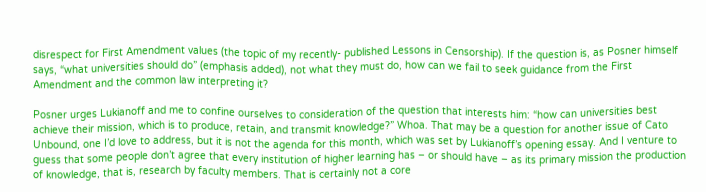disrespect for First Amendment values (the topic of my recently- published Lessons in Censorship). If the question is, as Posner himself says, “what universities should do” (emphasis added), not what they must do, how can we fail to seek guidance from the First Amendment and the common law interpreting it?

Posner urges Lukianoff and me to confine ourselves to consideration of the question that interests him: “how can universities best achieve their mission, which is to produce, retain, and transmit knowledge?” Whoa. That may be a question for another issue of Cato Unbound, one I’d love to address, but it is not the agenda for this month, which was set by Lukianoff’s opening essay. And I venture to guess that some people don’t agree that every institution of higher learning has – or should have – as its primary mission the production of knowledge, that is, research by faculty members. That is certainly not a core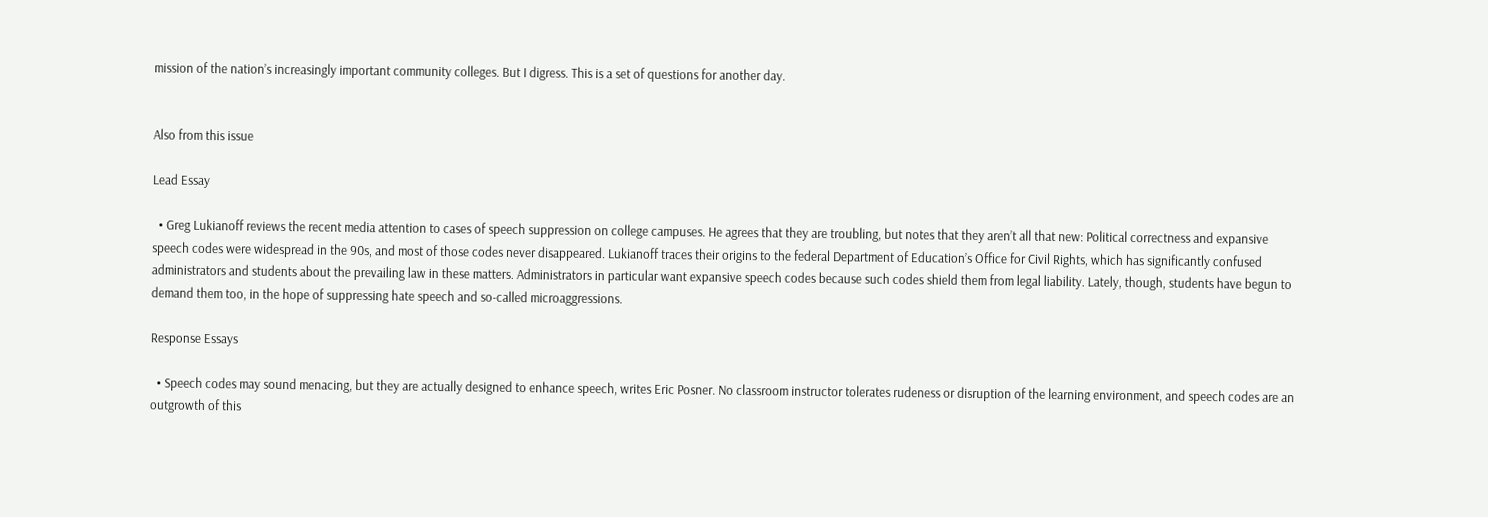mission of the nation’s increasingly important community colleges. But I digress. This is a set of questions for another day.


Also from this issue

Lead Essay

  • Greg Lukianoff reviews the recent media attention to cases of speech suppression on college campuses. He agrees that they are troubling, but notes that they aren’t all that new: Political correctness and expansive speech codes were widespread in the 90s, and most of those codes never disappeared. Lukianoff traces their origins to the federal Department of Education’s Office for Civil Rights, which has significantly confused administrators and students about the prevailing law in these matters. Administrators in particular want expansive speech codes because such codes shield them from legal liability. Lately, though, students have begun to demand them too, in the hope of suppressing hate speech and so-called microaggressions.

Response Essays

  • Speech codes may sound menacing, but they are actually designed to enhance speech, writes Eric Posner. No classroom instructor tolerates rudeness or disruption of the learning environment, and speech codes are an outgrowth of this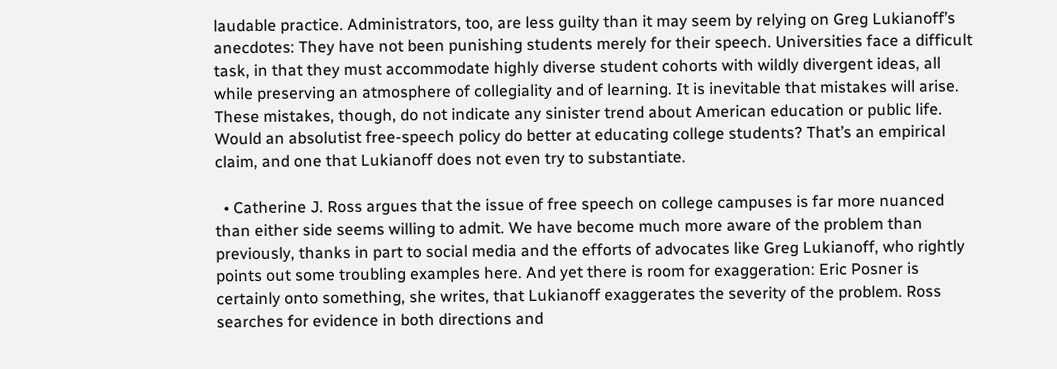laudable practice. Administrators, too, are less guilty than it may seem by relying on Greg Lukianoff’s anecdotes: They have not been punishing students merely for their speech. Universities face a difficult task, in that they must accommodate highly diverse student cohorts with wildly divergent ideas, all while preserving an atmosphere of collegiality and of learning. It is inevitable that mistakes will arise. These mistakes, though, do not indicate any sinister trend about American education or public life. Would an absolutist free-speech policy do better at educating college students? That’s an empirical claim, and one that Lukianoff does not even try to substantiate.

  • Catherine J. Ross argues that the issue of free speech on college campuses is far more nuanced than either side seems willing to admit. We have become much more aware of the problem than previously, thanks in part to social media and the efforts of advocates like Greg Lukianoff, who rightly points out some troubling examples here. And yet there is room for exaggeration: Eric Posner is certainly onto something, she writes, that Lukianoff exaggerates the severity of the problem. Ross searches for evidence in both directions and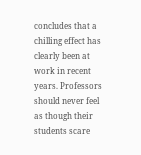concludes that a chilling effect has clearly been at work in recent years. Professors should never feel as though their students scare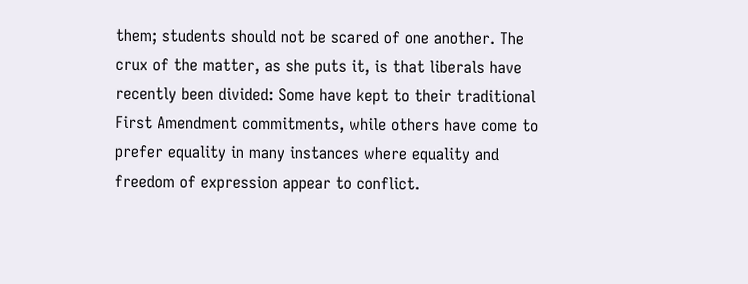them; students should not be scared of one another. The crux of the matter, as she puts it, is that liberals have recently been divided: Some have kept to their traditional First Amendment commitments, while others have come to prefer equality in many instances where equality and freedom of expression appear to conflict.